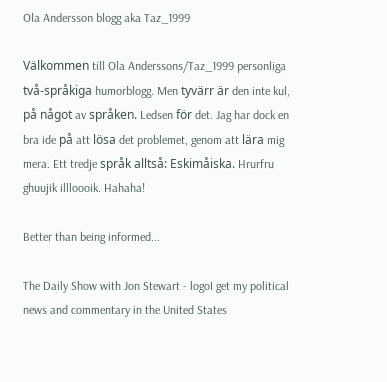Ola Andersson blogg aka Taz_1999

Välkommen till Ola Anderssons/Taz_1999 personliga två-språkiga humorblogg. Men tyvärr är den inte kul, på något av språken. Ledsen för det. Jag har dock en bra ide på att lösa det problemet, genom att lära mig mera. Ett tredje språk alltså: Eskimåiska. Hrurfru ghuujik illloooik. Hahaha!

Better than being informed...

The Daily Show with Jon Stewart - logoI get my political news and commentary in the United States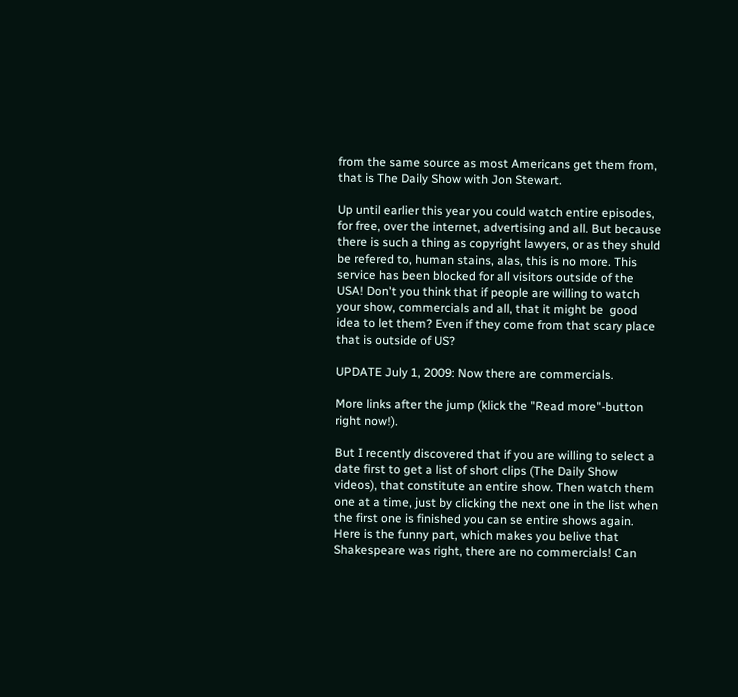from the same source as most Americans get them from, that is The Daily Show with Jon Stewart.

Up until earlier this year you could watch entire episodes, for free, over the internet, advertising and all. But because there is such a thing as copyright lawyers, or as they shuld be refered to, human stains, alas, this is no more. This service has been blocked for all visitors outside of the USA! Don't you think that if people are willing to watch your show, commercials and all, that it might be  good idea to let them? Even if they come from that scary place that is outside of US?

UPDATE July 1, 2009: Now there are commercials.

More links after the jump (klick the "Read more"-button right now!).

But I recently discovered that if you are willing to select a date first to get a list of short clips (The Daily Show videos), that constitute an entire show. Then watch them one at a time, just by clicking the next one in the list when the first one is finished you can se entire shows again. Here is the funny part, which makes you belive that Shakespeare was right, there are no commercials! Can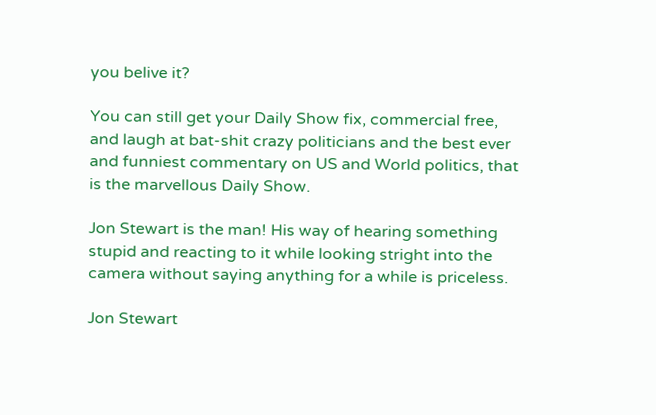you belive it?

You can still get your Daily Show fix, commercial free, and laugh at bat-shit crazy politicians and the best ever and funniest commentary on US and World politics, that is the marvellous Daily Show.

Jon Stewart is the man! His way of hearing something stupid and reacting to it while looking stright into the camera without saying anything for a while is priceless.

Jon Stewart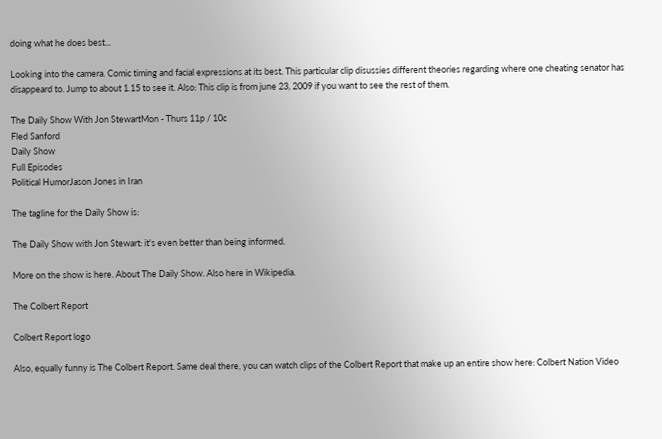doing what he does best...

Looking into the camera. Comic timing and facial expressions at its best. This particular clip disussies different theories regarding where one cheating senator has disappeard to. Jump to about 1.15 to see it. Also: This clip is from june 23, 2009 if you want to see the rest of them.

The Daily Show With Jon StewartMon - Thurs 11p / 10c
Fled Sanford
Daily Show
Full Episodes
Political HumorJason Jones in Iran

The tagline for the Daily Show is:

The Daily Show with Jon Stewart: it's even better than being informed.

More on the show is here. About The Daily Show. Also here in Wikipedia.

The Colbert Report

Colbert Report logo

Also, equally funny is The Colbert Report. Same deal there, you can watch clips of the Colbert Report that make up an entire show here: Colbert Nation Video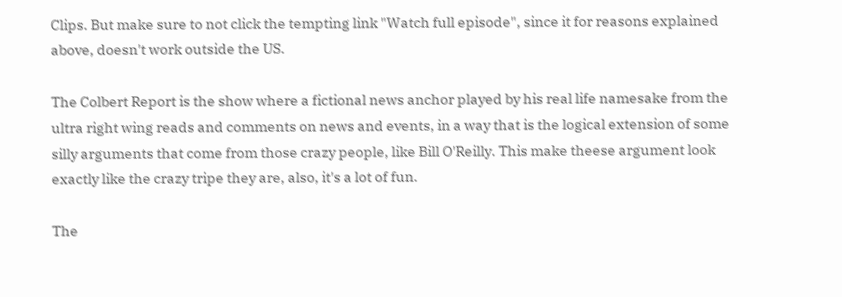Clips. But make sure to not click the tempting link "Watch full episode", since it for reasons explained above, doesn't work outside the US.

The Colbert Report is the show where a fictional news anchor played by his real life namesake from the ultra right wing reads and comments on news and events, in a way that is the logical extension of some silly arguments that come from those crazy people, like Bill O'Reilly. This make theese argument look exactly like the crazy tripe they are, also, it's a lot of fun.

The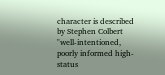character is described by Stephen Colbert "well-intentioned, poorly informed high-status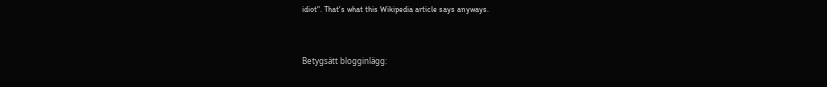idiot". That's what this Wikipedia article says anyways.


Betygsätt blogginlägg: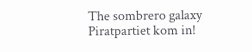The sombrero galaxy
Piratpartiet kom in!